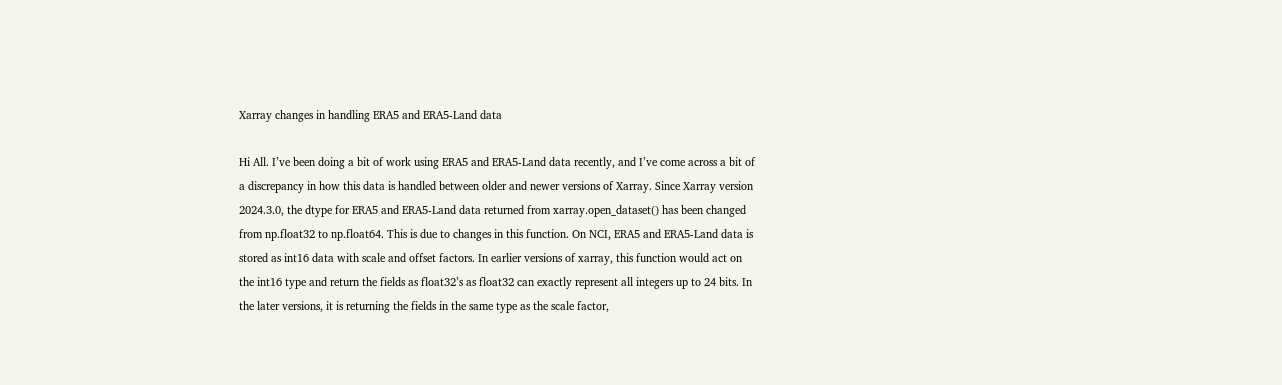Xarray changes in handling ERA5 and ERA5-Land data

Hi All. I’ve been doing a bit of work using ERA5 and ERA5-Land data recently, and I’ve come across a bit of a discrepancy in how this data is handled between older and newer versions of Xarray. Since Xarray version 2024.3.0, the dtype for ERA5 and ERA5-Land data returned from xarray.open_dataset() has been changed from np.float32 to np.float64. This is due to changes in this function. On NCI, ERA5 and ERA5-Land data is stored as int16 data with scale and offset factors. In earlier versions of xarray, this function would act on the int16 type and return the fields as float32’s as float32 can exactly represent all integers up to 24 bits. In the later versions, it is returning the fields in the same type as the scale factor,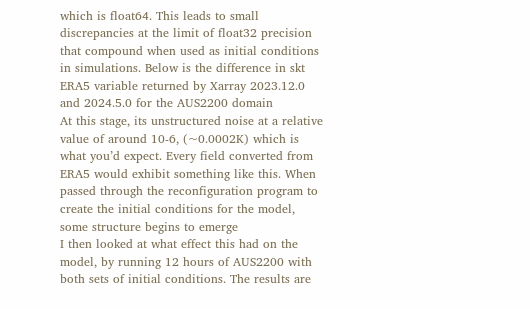which is float64. This leads to small discrepancies at the limit of float32 precision that compound when used as initial conditions in simulations. Below is the difference in skt ERA5 variable returned by Xarray 2023.12.0 and 2024.5.0 for the AUS2200 domain
At this stage, its unstructured noise at a relative value of around 10-6, (~0.0002K) which is what you’d expect. Every field converted from ERA5 would exhibit something like this. When passed through the reconfiguration program to create the initial conditions for the model, some structure begins to emerge
I then looked at what effect this had on the model, by running 12 hours of AUS2200 with both sets of initial conditions. The results are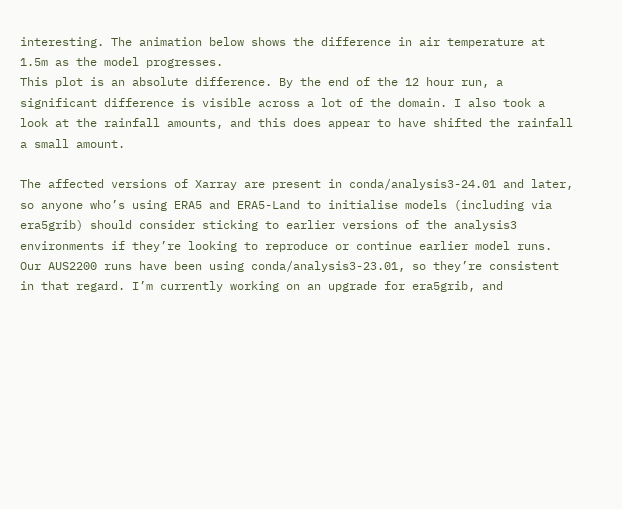interesting. The animation below shows the difference in air temperature at 1.5m as the model progresses.
This plot is an absolute difference. By the end of the 12 hour run, a significant difference is visible across a lot of the domain. I also took a look at the rainfall amounts, and this does appear to have shifted the rainfall a small amount.

The affected versions of Xarray are present in conda/analysis3-24.01 and later, so anyone who’s using ERA5 and ERA5-Land to initialise models (including via era5grib) should consider sticking to earlier versions of the analysis3 environments if they’re looking to reproduce or continue earlier model runs. Our AUS2200 runs have been using conda/analysis3-23.01, so they’re consistent in that regard. I’m currently working on an upgrade for era5grib, and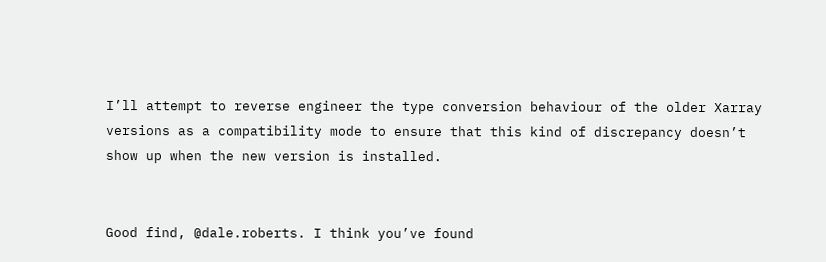I’ll attempt to reverse engineer the type conversion behaviour of the older Xarray versions as a compatibility mode to ensure that this kind of discrepancy doesn’t show up when the new version is installed.


Good find, @dale.roberts. I think you’ve found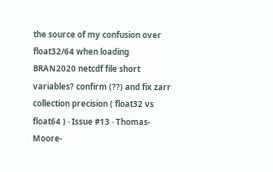the source of my confusion over float32/64 when loading BRAN2020 netcdf file short variables? confirm (??) and fix zarr collection precision ( float32 vs float64 ) · Issue #13 · Thomas-Moore-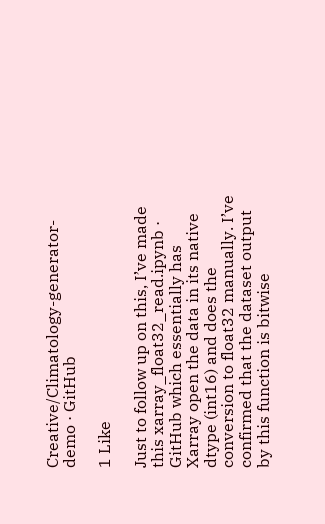Creative/Climatology-generator-demo · GitHub

1 Like

Just to follow up on this, I’ve made this xarray_float32_read.ipynb · GitHub which essentially has Xarray open the data in its native dtype (int16) and does the conversion to float32 manually. I’ve confirmed that the dataset output by this function is bitwise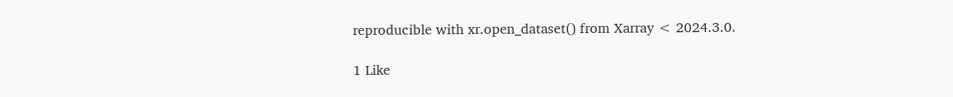reproducible with xr.open_dataset() from Xarray < 2024.3.0.

1 Like